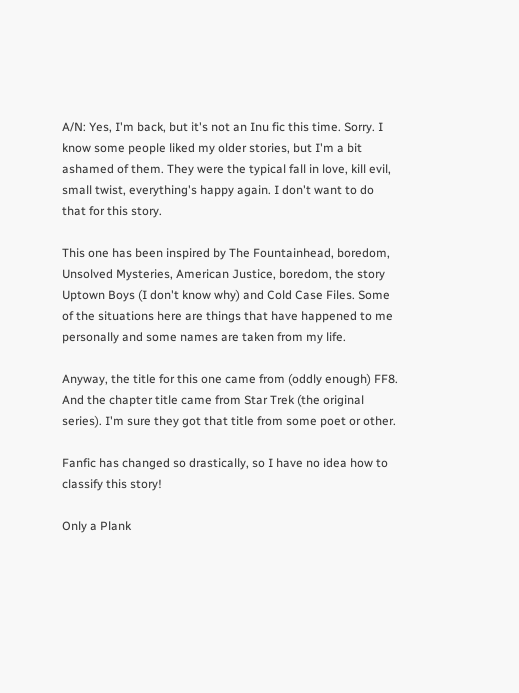A/N: Yes, I'm back, but it's not an Inu fic this time. Sorry. I know some people liked my older stories, but I'm a bit ashamed of them. They were the typical fall in love, kill evil, small twist, everything's happy again. I don't want to do that for this story.

This one has been inspired by The Fountainhead, boredom, Unsolved Mysteries, American Justice, boredom, the story Uptown Boys (I don't know why) and Cold Case Files. Some of the situations here are things that have happened to me personally and some names are taken from my life.

Anyway, the title for this one came from (oddly enough) FF8. And the chapter title came from Star Trek (the original series). I'm sure they got that title from some poet or other.

Fanfic has changed so drastically, so I have no idea how to classify this story!

Only a Plank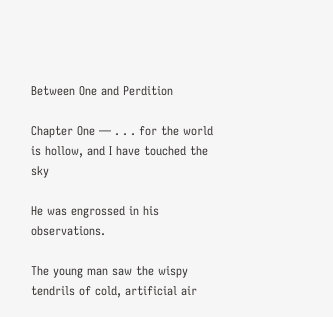Between One and Perdition

Chapter One — . . . for the world is hollow, and I have touched the sky

He was engrossed in his observations.

The young man saw the wispy tendrils of cold, artificial air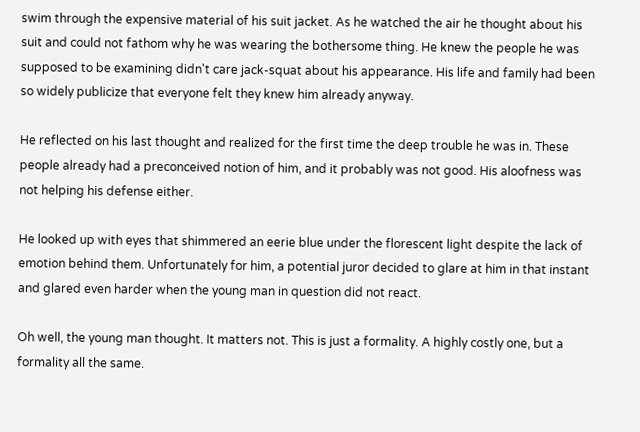swim through the expensive material of his suit jacket. As he watched the air he thought about his suit and could not fathom why he was wearing the bothersome thing. He knew the people he was supposed to be examining didn't care jack-squat about his appearance. His life and family had been so widely publicize that everyone felt they knew him already anyway.

He reflected on his last thought and realized for the first time the deep trouble he was in. These people already had a preconceived notion of him, and it probably was not good. His aloofness was not helping his defense either.

He looked up with eyes that shimmered an eerie blue under the florescent light despite the lack of emotion behind them. Unfortunately for him, a potential juror decided to glare at him in that instant and glared even harder when the young man in question did not react.

Oh well, the young man thought. It matters not. This is just a formality. A highly costly one, but a formality all the same.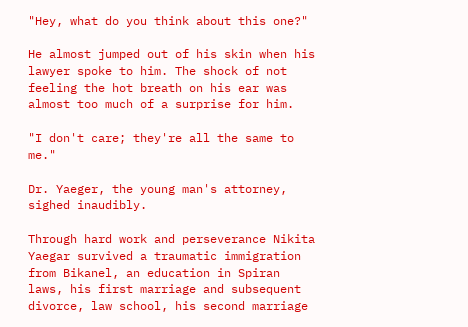"Hey, what do you think about this one?"

He almost jumped out of his skin when his lawyer spoke to him. The shock of not feeling the hot breath on his ear was almost too much of a surprise for him.

"I don't care; they're all the same to me."

Dr. Yaeger, the young man's attorney, sighed inaudibly.

Through hard work and perseverance Nikita Yaegar survived a traumatic immigration from Bikanel, an education in Spiran laws, his first marriage and subsequent divorce, law school, his second marriage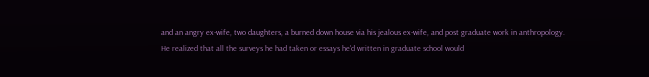and an angry ex-wife, two daughters, a burned down house via his jealous ex-wife, and post graduate work in anthropology. He realized that all the surveys he had taken or essays he'd written in graduate school would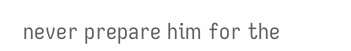never prepare him for the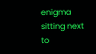enigma sitting next to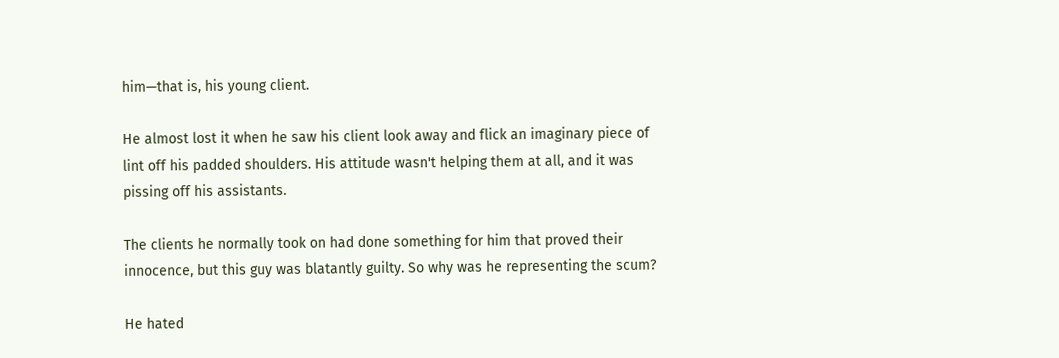him—that is, his young client.

He almost lost it when he saw his client look away and flick an imaginary piece of lint off his padded shoulders. His attitude wasn't helping them at all, and it was pissing off his assistants.

The clients he normally took on had done something for him that proved their innocence, but this guy was blatantly guilty. So why was he representing the scum?

He hated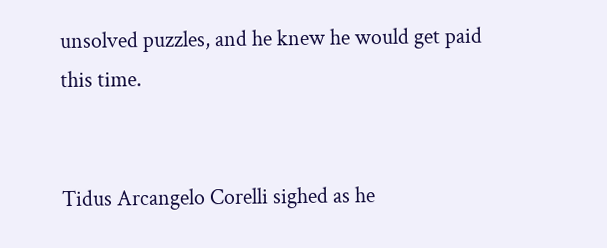unsolved puzzles, and he knew he would get paid this time.


Tidus Arcangelo Corelli sighed as he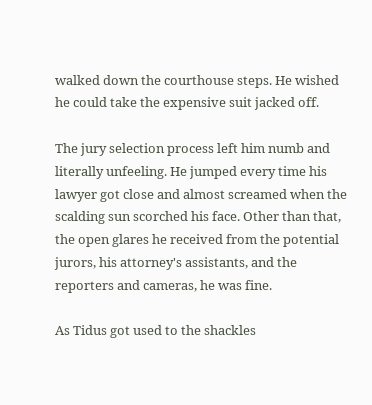walked down the courthouse steps. He wished he could take the expensive suit jacked off.

The jury selection process left him numb and literally unfeeling. He jumped every time his lawyer got close and almost screamed when the scalding sun scorched his face. Other than that, the open glares he received from the potential jurors, his attorney's assistants, and the reporters and cameras, he was fine.

As Tidus got used to the shackles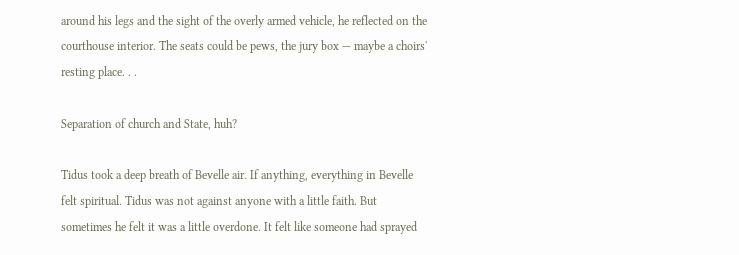around his legs and the sight of the overly armed vehicle, he reflected on the courthouse interior. The seats could be pews, the jury box — maybe a choirs' resting place. . .

Separation of church and State, huh?

Tidus took a deep breath of Bevelle air. If anything, everything in Bevelle felt spiritual. Tidus was not against anyone with a little faith. But sometimes he felt it was a little overdone. It felt like someone had sprayed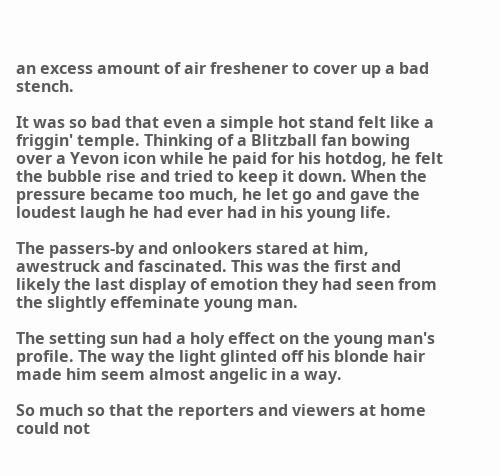an excess amount of air freshener to cover up a bad stench.

It was so bad that even a simple hot stand felt like a friggin' temple. Thinking of a Blitzball fan bowing over a Yevon icon while he paid for his hotdog, he felt the bubble rise and tried to keep it down. When the pressure became too much, he let go and gave the loudest laugh he had ever had in his young life.

The passers-by and onlookers stared at him, awestruck and fascinated. This was the first and likely the last display of emotion they had seen from the slightly effeminate young man.

The setting sun had a holy effect on the young man's profile. The way the light glinted off his blonde hair made him seem almost angelic in a way.

So much so that the reporters and viewers at home could not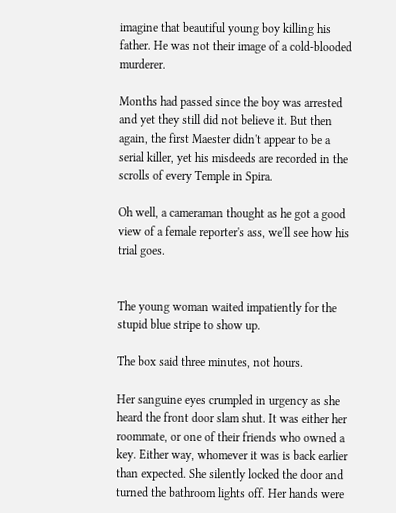imagine that beautiful young boy killing his father. He was not their image of a cold-blooded murderer.

Months had passed since the boy was arrested and yet they still did not believe it. But then again, the first Maester didn't appear to be a serial killer, yet his misdeeds are recorded in the scrolls of every Temple in Spira.

Oh well, a cameraman thought as he got a good view of a female reporter's ass, we'll see how his trial goes.


The young woman waited impatiently for the stupid blue stripe to show up.

The box said three minutes, not hours.

Her sanguine eyes crumpled in urgency as she heard the front door slam shut. It was either her roommate, or one of their friends who owned a key. Either way, whomever it was is back earlier than expected. She silently locked the door and turned the bathroom lights off. Her hands were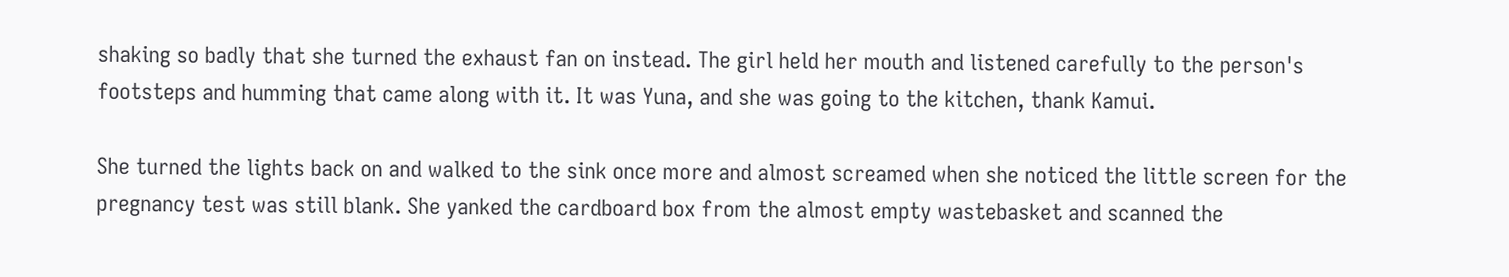shaking so badly that she turned the exhaust fan on instead. The girl held her mouth and listened carefully to the person's footsteps and humming that came along with it. It was Yuna, and she was going to the kitchen, thank Kamui.

She turned the lights back on and walked to the sink once more and almost screamed when she noticed the little screen for the pregnancy test was still blank. She yanked the cardboard box from the almost empty wastebasket and scanned the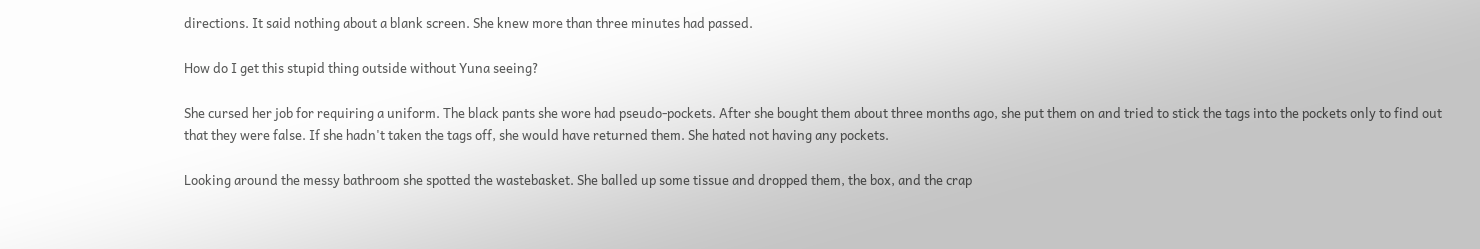directions. It said nothing about a blank screen. She knew more than three minutes had passed.

How do I get this stupid thing outside without Yuna seeing?

She cursed her job for requiring a uniform. The black pants she wore had pseudo-pockets. After she bought them about three months ago, she put them on and tried to stick the tags into the pockets only to find out that they were false. If she hadn't taken the tags off, she would have returned them. She hated not having any pockets.

Looking around the messy bathroom she spotted the wastebasket. She balled up some tissue and dropped them, the box, and the crap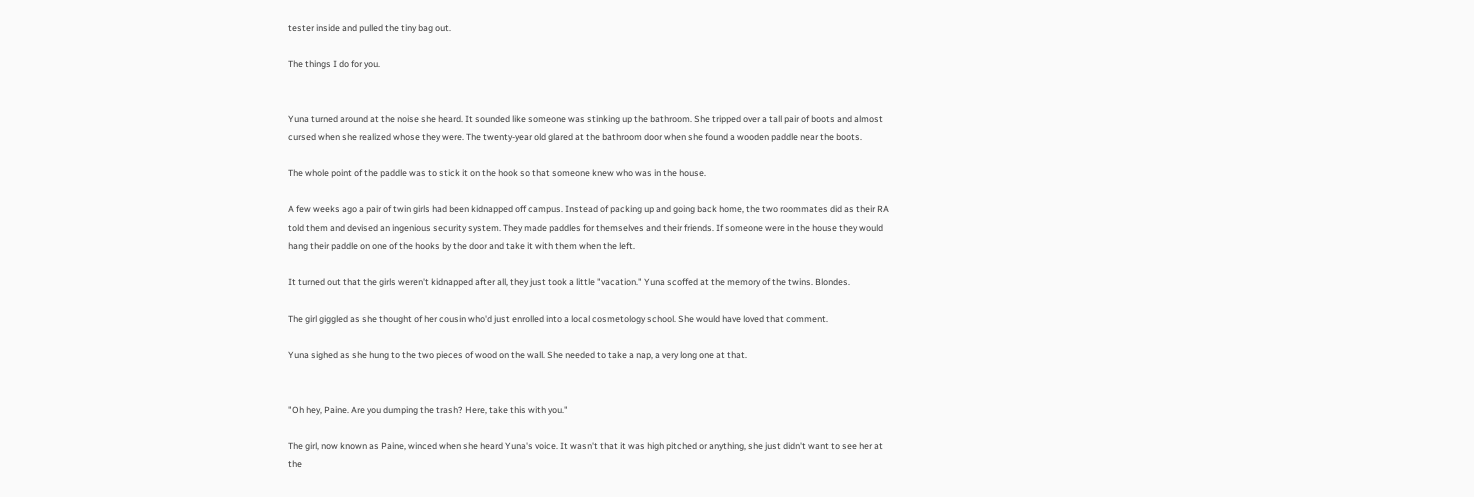tester inside and pulled the tiny bag out.

The things I do for you.


Yuna turned around at the noise she heard. It sounded like someone was stinking up the bathroom. She tripped over a tall pair of boots and almost cursed when she realized whose they were. The twenty-year old glared at the bathroom door when she found a wooden paddle near the boots.

The whole point of the paddle was to stick it on the hook so that someone knew who was in the house.

A few weeks ago a pair of twin girls had been kidnapped off campus. Instead of packing up and going back home, the two roommates did as their RA told them and devised an ingenious security system. They made paddles for themselves and their friends. If someone were in the house they would hang their paddle on one of the hooks by the door and take it with them when the left.

It turned out that the girls weren't kidnapped after all, they just took a little "vacation." Yuna scoffed at the memory of the twins. Blondes.

The girl giggled as she thought of her cousin who'd just enrolled into a local cosmetology school. She would have loved that comment.

Yuna sighed as she hung to the two pieces of wood on the wall. She needed to take a nap, a very long one at that.


"Oh hey, Paine. Are you dumping the trash? Here, take this with you."

The girl, now known as Paine, winced when she heard Yuna's voice. It wasn't that it was high pitched or anything, she just didn't want to see her at the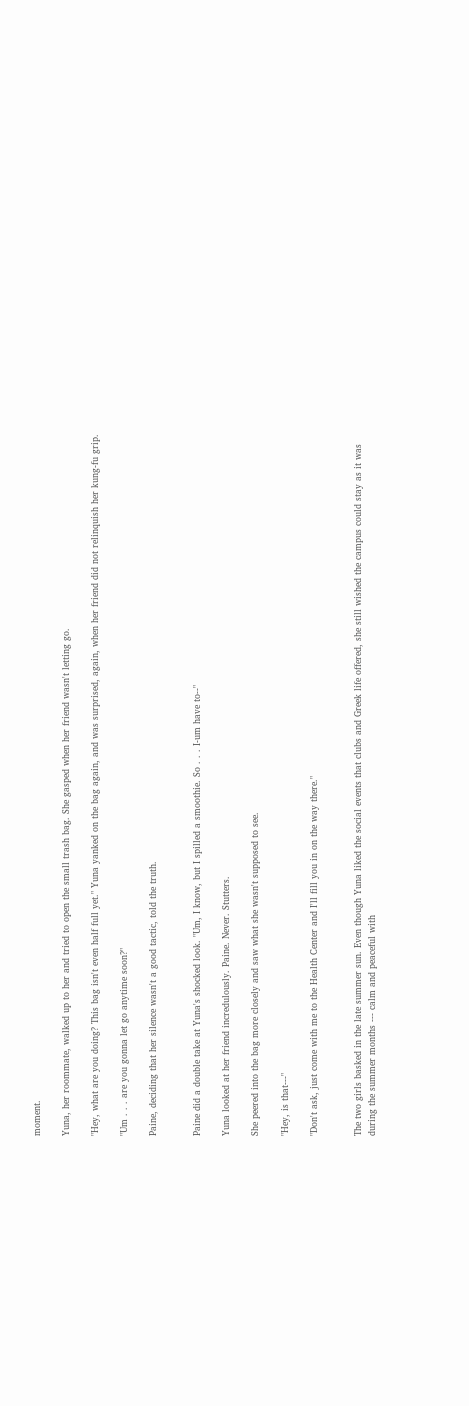moment.

Yuna, her roommate, walked up to her and tried to open the small trash bag. She gasped when her friend wasn't letting go.

"Hey, what are you doing? This bag isn't even half full yet." Yuna yanked on the bag again, and was surprised, again, when her friend did not relinquish her kung-fu grip.

"Um . . . are you gonna let go anytime soon?"

Paine, deciding that her silence wasn't a good tactic, told the truth.


Paine did a double take at Yuna's shocked look. "Um, I know, but I spilled a smoothie. So . . . I-um have to--"

Yuna looked at her friend incredulously. Paine. Never. Stutters.

She peered into the bag more closely and saw what she wasn't supposed to see.

"Hey, is that---"

"Don't ask, just come with me to the Health Center and I'll fill you in on the way there."


The two girls basked in the late summer sun. Even though Yuna liked the social events that clubs and Greek life offered, she still wished the campus could stay as it was during the summer months --- calm and peaceful with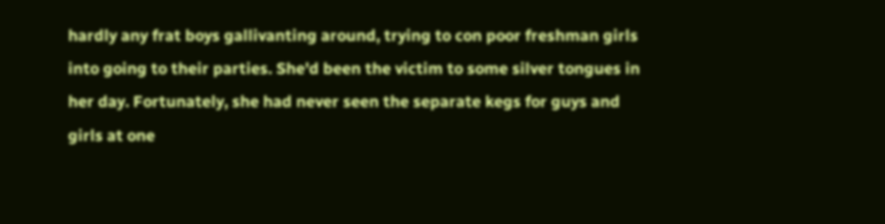hardly any frat boys gallivanting around, trying to con poor freshman girls into going to their parties. She'd been the victim to some silver tongues in her day. Fortunately, she had never seen the separate kegs for guys and girls at one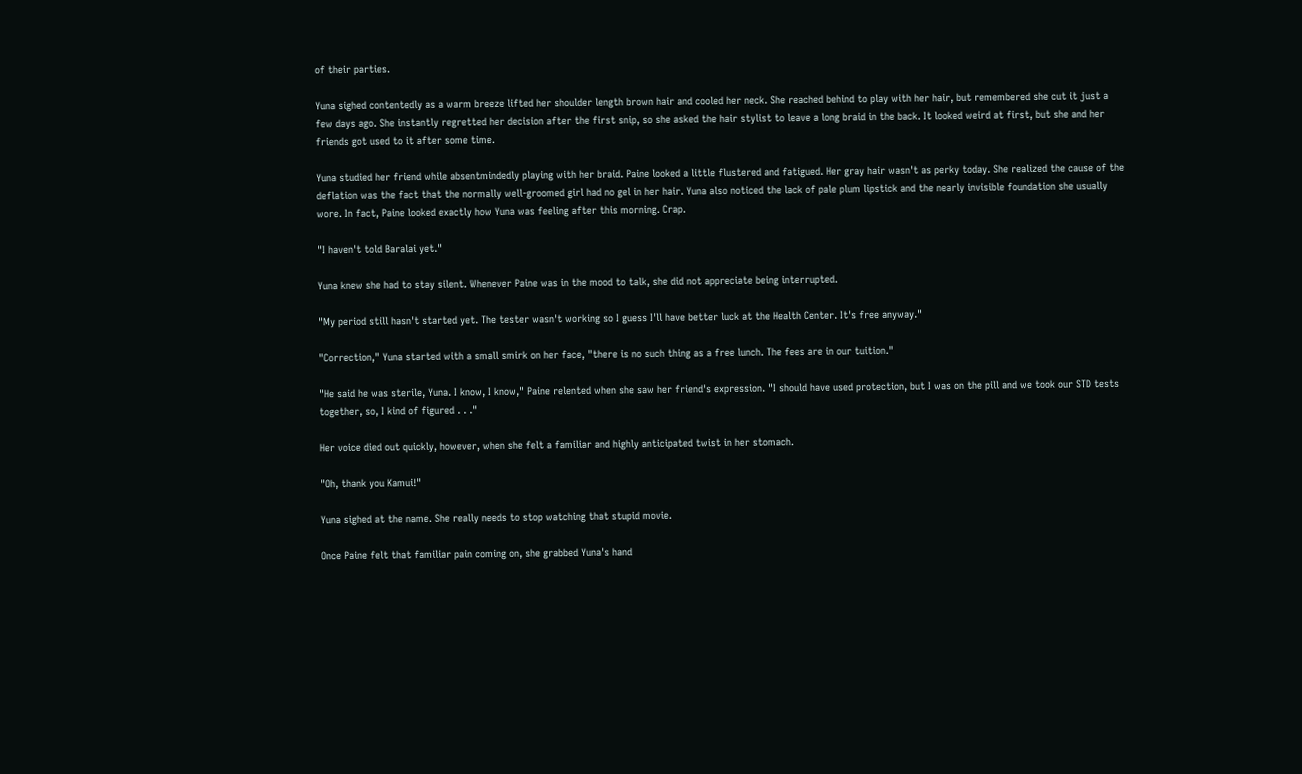of their parties.

Yuna sighed contentedly as a warm breeze lifted her shoulder length brown hair and cooled her neck. She reached behind to play with her hair, but remembered she cut it just a few days ago. She instantly regretted her decision after the first snip, so she asked the hair stylist to leave a long braid in the back. It looked weird at first, but she and her friends got used to it after some time.

Yuna studied her friend while absentmindedly playing with her braid. Paine looked a little flustered and fatigued. Her gray hair wasn't as perky today. She realized the cause of the deflation was the fact that the normally well-groomed girl had no gel in her hair. Yuna also noticed the lack of pale plum lipstick and the nearly invisible foundation she usually wore. In fact, Paine looked exactly how Yuna was feeling after this morning. Crap.

"I haven't told Baralai yet."

Yuna knew she had to stay silent. Whenever Paine was in the mood to talk, she did not appreciate being interrupted.

"My period still hasn't started yet. The tester wasn't working so I guess I'll have better luck at the Health Center. It's free anyway."

"Correction," Yuna started with a small smirk on her face, "there is no such thing as a free lunch. The fees are in our tuition."

"He said he was sterile, Yuna. I know, I know," Paine relented when she saw her friend's expression. "I should have used protection, but I was on the pill and we took our STD tests together, so, I kind of figured . . ."

Her voice died out quickly, however, when she felt a familiar and highly anticipated twist in her stomach.

"Oh, thank you Kamui!"

Yuna sighed at the name. She really needs to stop watching that stupid movie.

Once Paine felt that familiar pain coming on, she grabbed Yuna's hand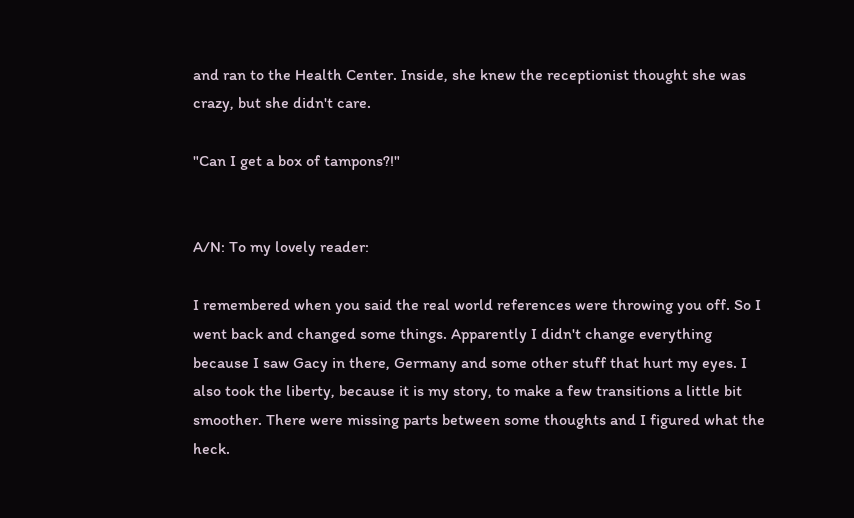and ran to the Health Center. Inside, she knew the receptionist thought she was crazy, but she didn't care.

"Can I get a box of tampons?!"


A/N: To my lovely reader:

I remembered when you said the real world references were throwing you off. So I went back and changed some things. Apparently I didn't change everything because I saw Gacy in there, Germany and some other stuff that hurt my eyes. I also took the liberty, because it is my story, to make a few transitions a little bit smoother. There were missing parts between some thoughts and I figured what the heck.